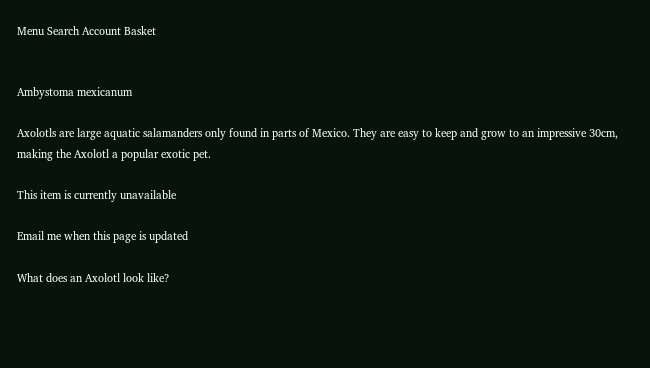Menu Search Account Basket


Ambystoma mexicanum

Axolotls are large aquatic salamanders only found in parts of Mexico. They are easy to keep and grow to an impressive 30cm, making the Axolotl a popular exotic pet.

This item is currently unavailable

Email me when this page is updated

What does an Axolotl look like?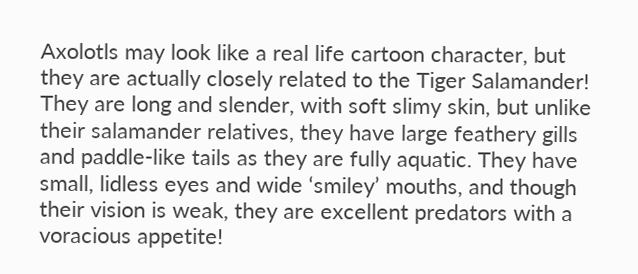Axolotls may look like a real life cartoon character, but they are actually closely related to the Tiger Salamander! They are long and slender, with soft slimy skin, but unlike their salamander relatives, they have large feathery gills and paddle-like tails as they are fully aquatic. They have small, lidless eyes and wide ‘smiley’ mouths, and though their vision is weak, they are excellent predators with a voracious appetite!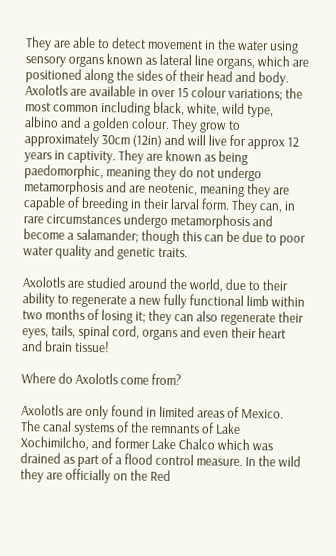They are able to detect movement in the water using sensory organs known as lateral line organs, which are positioned along the sides of their head and body. Axolotls are available in over 15 colour variations; the most common including black, white, wild type, albino and a golden colour. They grow to approximately 30cm (12in) and will live for approx 12 years in captivity. They are known as being paedomorphic, meaning they do not undergo metamorphosis and are neotenic, meaning they are capable of breeding in their larval form. They can, in rare circumstances undergo metamorphosis and become a salamander; though this can be due to poor water quality and genetic traits.

Axolotls are studied around the world, due to their ability to regenerate a new fully functional limb within two months of losing it; they can also regenerate their eyes, tails, spinal cord, organs and even their heart and brain tissue!

Where do Axolotls come from?

Axolotls are only found in limited areas of Mexico. The canal systems of the remnants of Lake Xochimilcho, and former Lake Chalco which was drained as part of a flood control measure. In the wild they are officially on the Red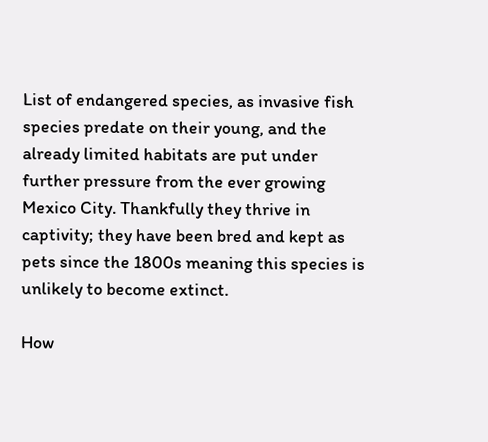List of endangered species, as invasive fish species predate on their young, and the already limited habitats are put under further pressure from the ever growing Mexico City. Thankfully they thrive in captivity; they have been bred and kept as pets since the 1800s meaning this species is unlikely to become extinct.

How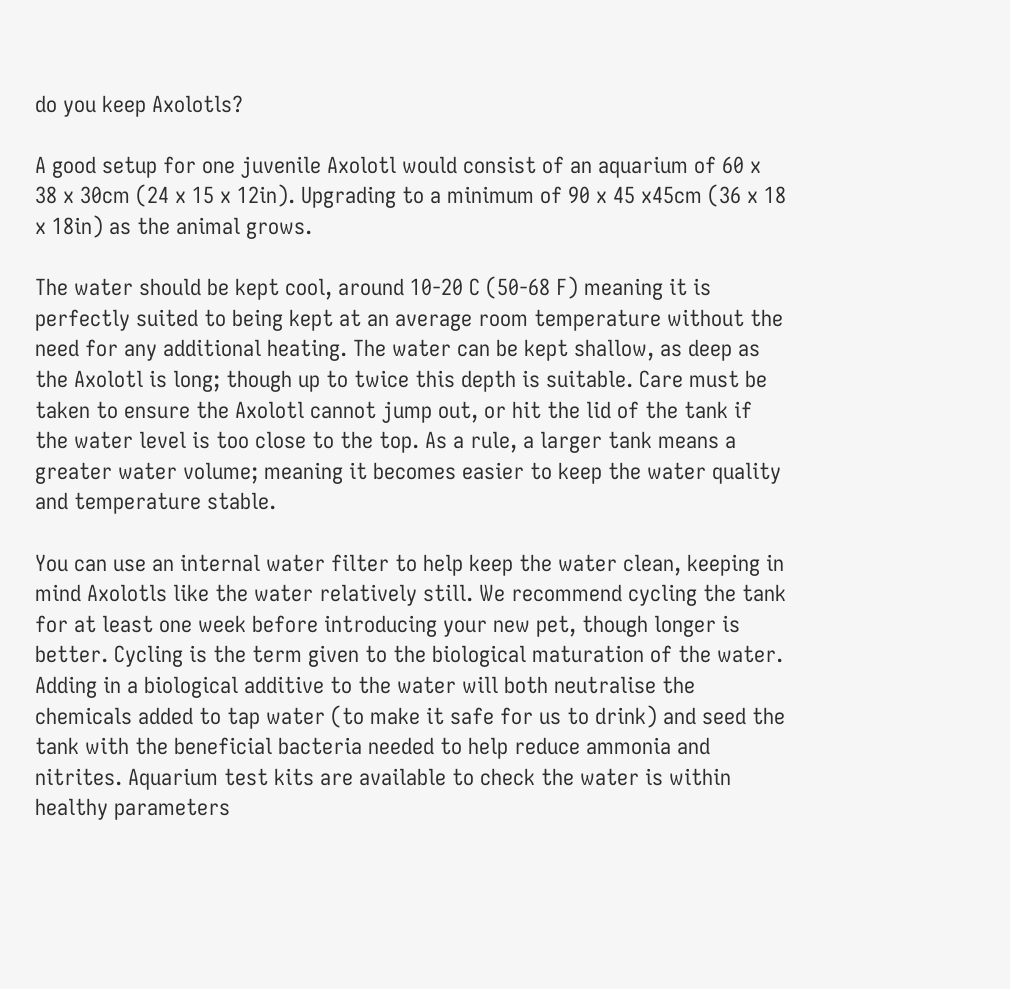do you keep Axolotls?

A good setup for one juvenile Axolotl would consist of an aquarium of 60 x 38 x 30cm (24 x 15 x 12in). Upgrading to a minimum of 90 x 45 x45cm (36 x 18 x 18in) as the animal grows.

The water should be kept cool, around 10-20 C (50-68 F) meaning it is perfectly suited to being kept at an average room temperature without the need for any additional heating. The water can be kept shallow, as deep as the Axolotl is long; though up to twice this depth is suitable. Care must be taken to ensure the Axolotl cannot jump out, or hit the lid of the tank if the water level is too close to the top. As a rule, a larger tank means a greater water volume; meaning it becomes easier to keep the water quality and temperature stable.

You can use an internal water filter to help keep the water clean, keeping in mind Axolotls like the water relatively still. We recommend cycling the tank for at least one week before introducing your new pet, though longer is better. Cycling is the term given to the biological maturation of the water. Adding in a biological additive to the water will both neutralise the chemicals added to tap water (to make it safe for us to drink) and seed the tank with the beneficial bacteria needed to help reduce ammonia and nitrites. Aquarium test kits are available to check the water is within healthy parameters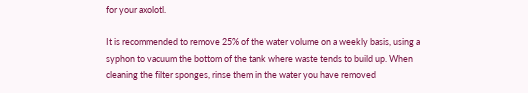for your axolotl.

It is recommended to remove 25% of the water volume on a weekly basis, using a syphon to vacuum the bottom of the tank where waste tends to build up. When cleaning the filter sponges, rinse them in the water you have removed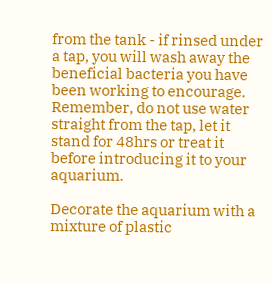from the tank - if rinsed under a tap, you will wash away the beneficial bacteria you have been working to encourage. Remember, do not use water straight from the tap, let it stand for 48hrs or treat it before introducing it to your aquarium.

Decorate the aquarium with a mixture of plastic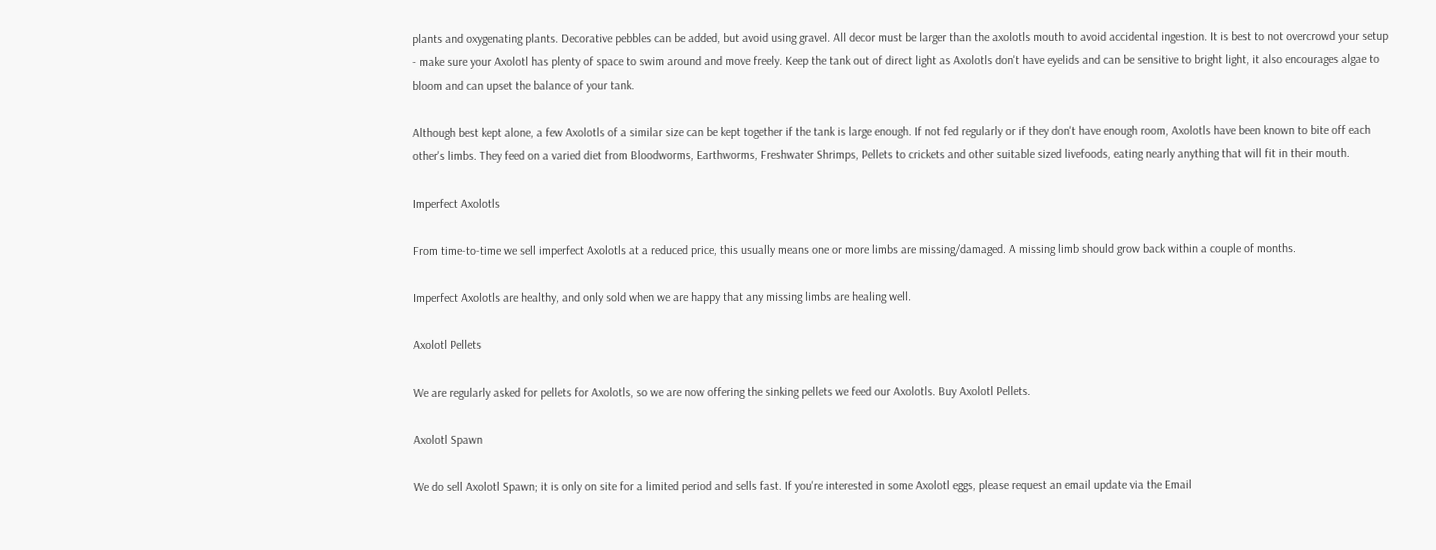plants and oxygenating plants. Decorative pebbles can be added, but avoid using gravel. All decor must be larger than the axolotls mouth to avoid accidental ingestion. It is best to not overcrowd your setup - make sure your Axolotl has plenty of space to swim around and move freely. Keep the tank out of direct light as Axolotls don't have eyelids and can be sensitive to bright light, it also encourages algae to bloom and can upset the balance of your tank.

Although best kept alone, a few Axolotls of a similar size can be kept together if the tank is large enough. If not fed regularly or if they don't have enough room, Axolotls have been known to bite off each other's limbs. They feed on a varied diet from Bloodworms, Earthworms, Freshwater Shrimps, Pellets to crickets and other suitable sized livefoods, eating nearly anything that will fit in their mouth.

Imperfect Axolotls

From time-to-time we sell imperfect Axolotls at a reduced price, this usually means one or more limbs are missing/damaged. A missing limb should grow back within a couple of months.

Imperfect Axolotls are healthy, and only sold when we are happy that any missing limbs are healing well.

Axolotl Pellets

We are regularly asked for pellets for Axolotls, so we are now offering the sinking pellets we feed our Axolotls. Buy Axolotl Pellets.

Axolotl Spawn

We do sell Axolotl Spawn; it is only on site for a limited period and sells fast. If you're interested in some Axolotl eggs, please request an email update via the Email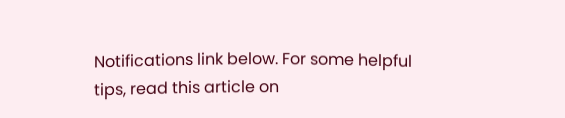Notifications link below. For some helpful tips, read this article on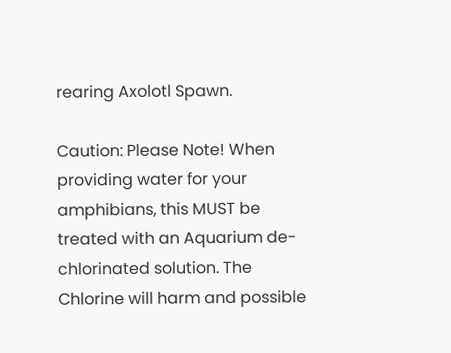rearing Axolotl Spawn.

Caution: Please Note! When providing water for your amphibians, this MUST be treated with an Aquarium de-chlorinated solution. The Chlorine will harm and possible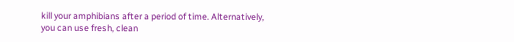kill your amphibians after a period of time. Alternatively, you can use fresh, clean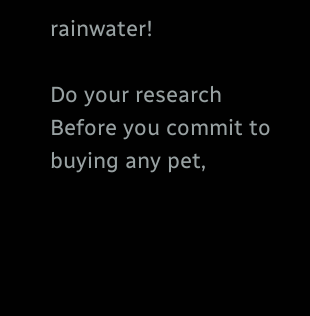rainwater!

Do your research
Before you commit to buying any pet,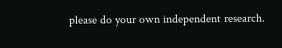please do your own independent research.